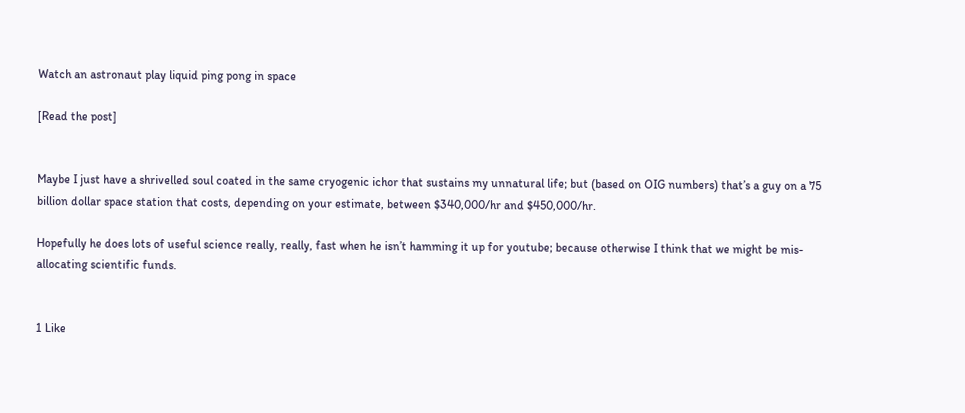Watch an astronaut play liquid ping pong in space

[Read the post]


Maybe I just have a shrivelled soul coated in the same cryogenic ichor that sustains my unnatural life; but (based on OIG numbers) that’s a guy on a 75 billion dollar space station that costs, depending on your estimate, between $340,000/hr and $450,000/hr.

Hopefully he does lots of useful science really, really, fast when he isn’t hamming it up for youtube; because otherwise I think that we might be mis-allocating scientific funds.


1 Like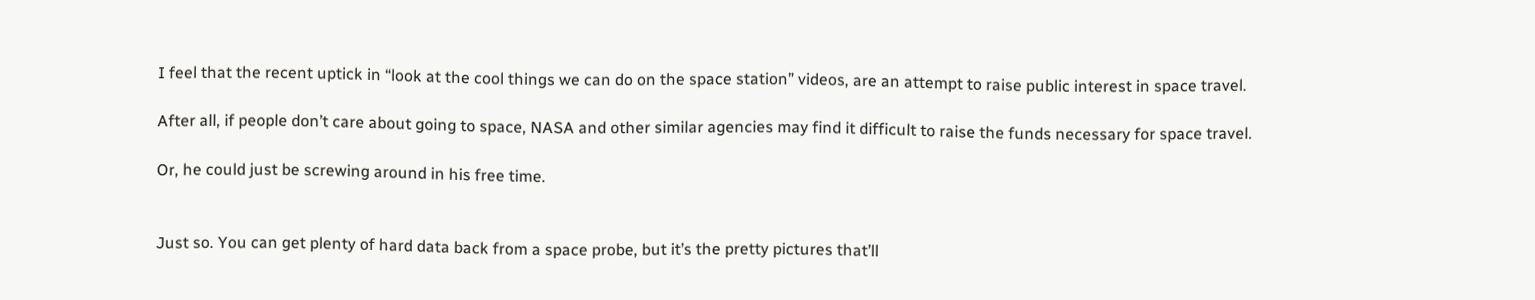I feel that the recent uptick in “look at the cool things we can do on the space station” videos, are an attempt to raise public interest in space travel.

After all, if people don’t care about going to space, NASA and other similar agencies may find it difficult to raise the funds necessary for space travel.

Or, he could just be screwing around in his free time.


Just so. You can get plenty of hard data back from a space probe, but it’s the pretty pictures that’ll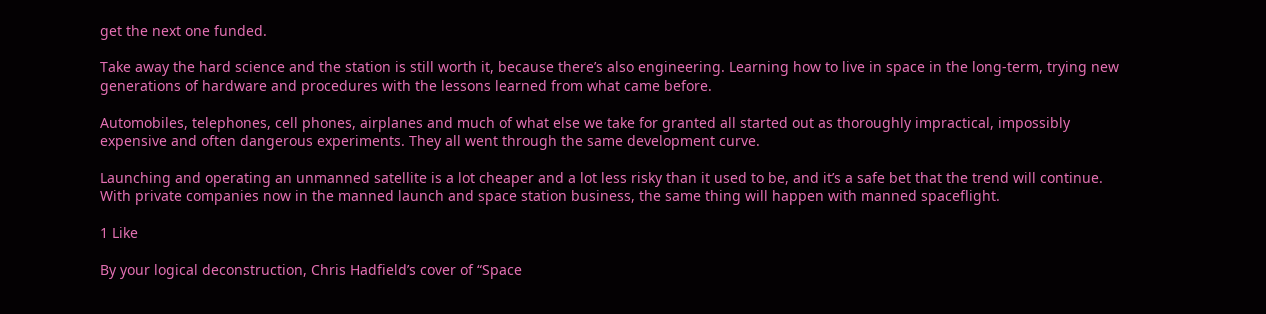get the next one funded.

Take away the hard science and the station is still worth it, because there’s also engineering. Learning how to live in space in the long-term, trying new generations of hardware and procedures with the lessons learned from what came before.

Automobiles, telephones, cell phones, airplanes and much of what else we take for granted all started out as thoroughly impractical, impossibly expensive and often dangerous experiments. They all went through the same development curve.

Launching and operating an unmanned satellite is a lot cheaper and a lot less risky than it used to be, and it’s a safe bet that the trend will continue. With private companies now in the manned launch and space station business, the same thing will happen with manned spaceflight.

1 Like

By your logical deconstruction, Chris Hadfield’s cover of “Space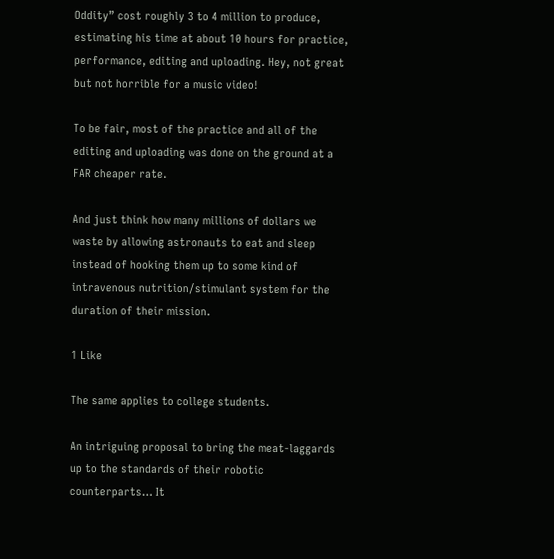Oddity” cost roughly 3 to 4 million to produce, estimating his time at about 10 hours for practice, performance, editing and uploading. Hey, not great but not horrible for a music video!

To be fair, most of the practice and all of the editing and uploading was done on the ground at a FAR cheaper rate.

And just think how many millions of dollars we waste by allowing astronauts to eat and sleep instead of hooking them up to some kind of intravenous nutrition/stimulant system for the duration of their mission.

1 Like

The same applies to college students.

An intriguing proposal to bring the meat-laggards up to the standards of their robotic counterparts… It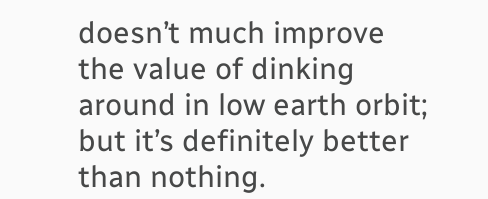doesn’t much improve the value of dinking around in low earth orbit; but it’s definitely better than nothing.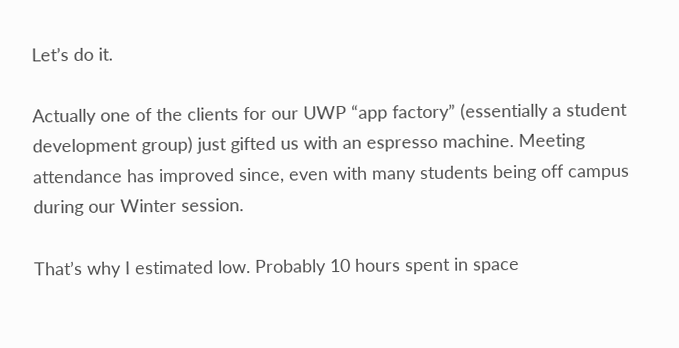Let’s do it.

Actually one of the clients for our UWP “app factory” (essentially a student development group) just gifted us with an espresso machine. Meeting attendance has improved since, even with many students being off campus during our Winter session.

That’s why I estimated low. Probably 10 hours spent in space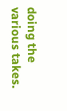doing the various takes.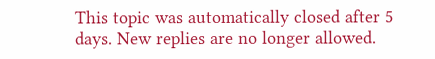This topic was automatically closed after 5 days. New replies are no longer allowed.